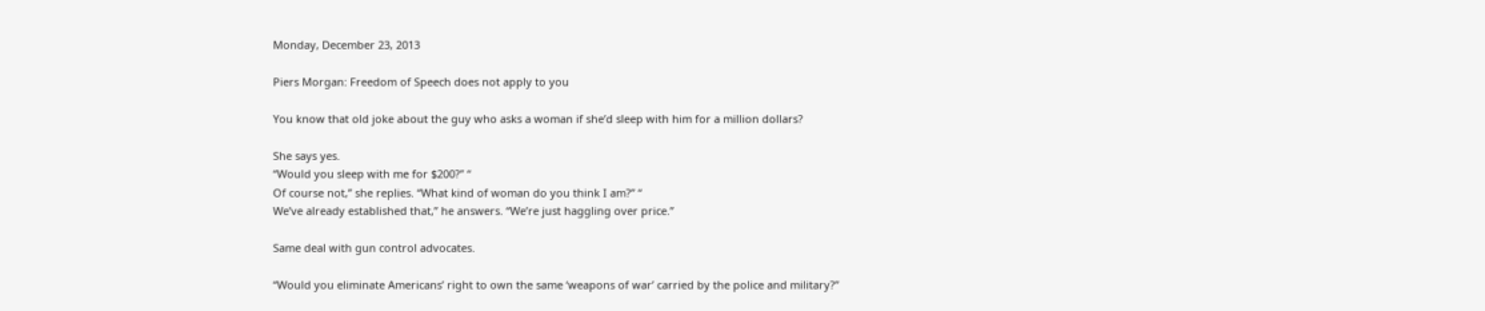Monday, December 23, 2013

Piers Morgan: Freedom of Speech does not apply to you

You know that old joke about the guy who asks a woman if she’d sleep with him for a million dollars?

She says yes.
“Would you sleep with me for $200?” “
Of course not,” she replies. “What kind of woman do you think I am?” “
We’ve already established that,” he answers. “We’re just haggling over price.”

Same deal with gun control advocates.

“Would you eliminate Americans’ right to own the same ‘weapons of war’ carried by the police and military?”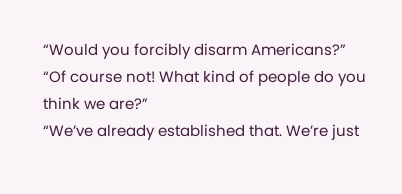“Would you forcibly disarm Americans?”
“Of course not! What kind of people do you think we are?”
“We’ve already established that. We’re just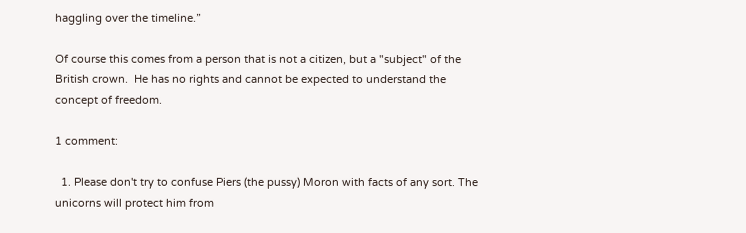haggling over the timeline.”

Of course this comes from a person that is not a citizen, but a "subject" of the British crown.  He has no rights and cannot be expected to understand the concept of freedom.

1 comment:

  1. Please don't try to confuse Piers (the pussy) Moron with facts of any sort. The unicorns will protect him from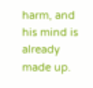harm, and his mind is already made up.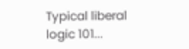Typical liberal logic 101...